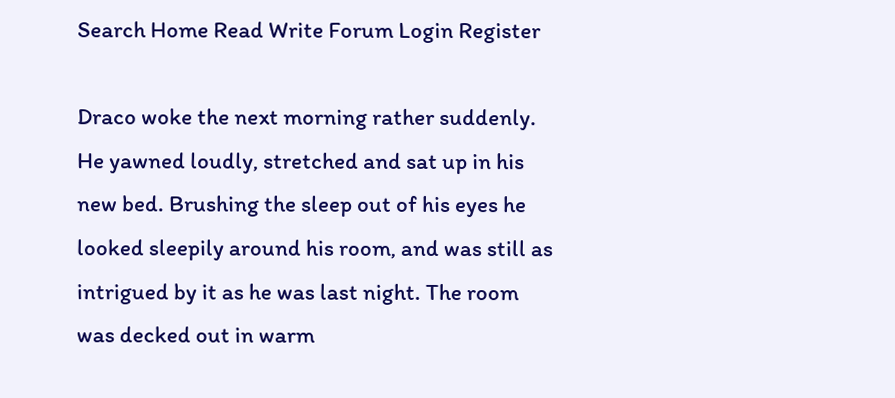Search Home Read Write Forum Login Register

Draco woke the next morning rather suddenly. He yawned loudly, stretched and sat up in his new bed. Brushing the sleep out of his eyes he looked sleepily around his room, and was still as intrigued by it as he was last night. The room was decked out in warm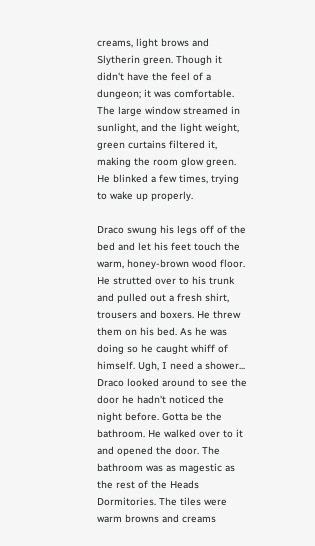creams, light brows and Slytherin green. Though it didn't have the feel of a dungeon; it was comfortable. The large window streamed in sunlight, and the light weight, green curtains filtered it, making the room glow green. He blinked a few times, trying to wake up properly.

Draco swung his legs off of the bed and let his feet touch the warm, honey-brown wood floor. He strutted over to his trunk and pulled out a fresh shirt, trousers and boxers. He threw them on his bed. As he was doing so he caught whiff of himself. Ugh, I need a shower...
Draco looked around to see the door he hadn't noticed the night before. Gotta be the bathroom. He walked over to it and opened the door. The bathroom was as magestic as the rest of the Heads Dormitories. The tiles were warm browns and creams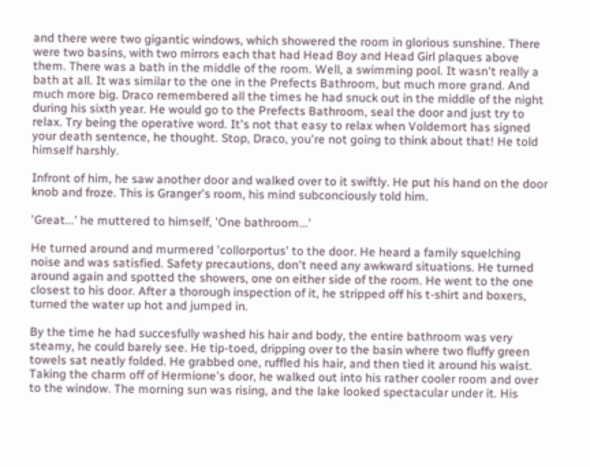and there were two gigantic windows, which showered the room in glorious sunshine. There were two basins, with two mirrors each that had Head Boy and Head Girl plaques above them. There was a bath in the middle of the room. Well, a swimming pool. It wasn't really a bath at all. It was similar to the one in the Prefects Bathroom, but much more grand. And much more big. Draco remembered all the times he had snuck out in the middle of the night during his sixth year. He would go to the Prefects Bathroom, seal the door and just try to relax. Try being the operative word. It's not that easy to relax when Voldemort has signed your death sentence, he thought. Stop, Draco, you're not going to think about that! He told himself harshly.

Infront of him, he saw another door and walked over to it swiftly. He put his hand on the door knob and froze. This is Granger's room, his mind subconciously told him.

'Great...' he muttered to himself, 'One bathroom...'

He turned around and murmered 'collorportus' to the door. He heard a family squelching noise and was satisfied. Safety precautions, don't need any awkward situations. He turned around again and spotted the showers, one on either side of the room. He went to the one closest to his door. After a thorough inspection of it, he stripped off his t-shirt and boxers, turned the water up hot and jumped in.

By the time he had succesfully washed his hair and body, the entire bathroom was very steamy, he could barely see. He tip-toed, dripping over to the basin where two fluffy green towels sat neatly folded. He grabbed one, ruffled his hair, and then tied it around his waist. Taking the charm off of Hermione's door, he walked out into his rather cooler room and over to the window. The morning sun was rising, and the lake looked spectacular under it. His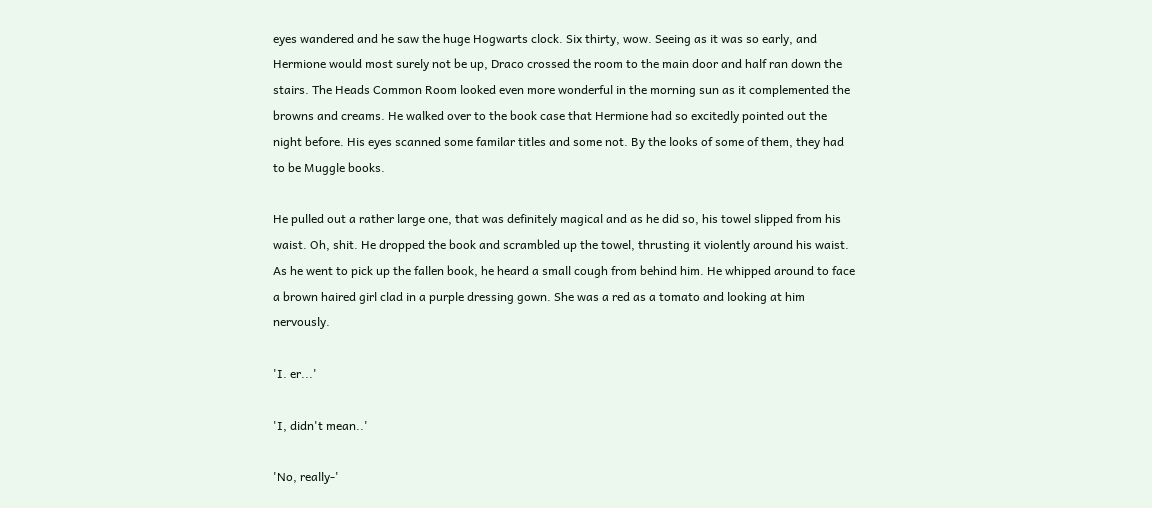eyes wandered and he saw the huge Hogwarts clock. Six thirty, wow. Seeing as it was so early, and Hermione would most surely not be up, Draco crossed the room to the main door and half ran down the stairs. The Heads Common Room looked even more wonderful in the morning sun as it complemented the browns and creams. He walked over to the book case that Hermione had so excitedly pointed out the night before. His eyes scanned some familar titles and some not. By the looks of some of them, they had to be Muggle books.

He pulled out a rather large one, that was definitely magical and as he did so, his towel slipped from his waist. Oh, shit. He dropped the book and scrambled up the towel, thrusting it violently around his waist. As he went to pick up the fallen book, he heard a small cough from behind him. He whipped around to face a brown haired girl clad in a purple dressing gown. She was a red as a tomato and looking at him nervously.

'I. er...'

'I, didn't mean..'

'No, really-'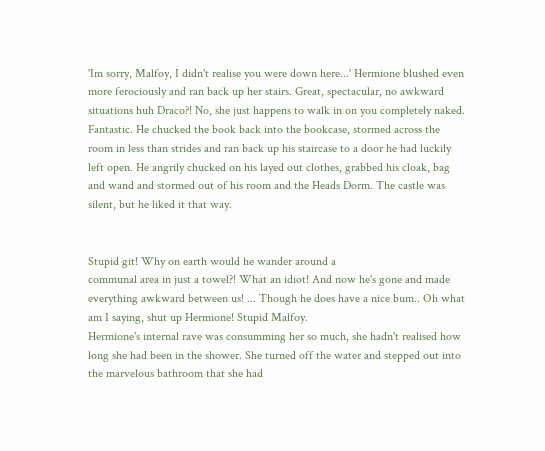'Im sorry, Malfoy, I didn't realise you were down here...' Hermione blushed even more ferociously and ran back up her stairs. Great, spectacular, no awkward situations huh Draco?! No, she just happens to walk in on you completely naked. Fantastic. He chucked the book back into the bookcase, stormed across the room in less than strides and ran back up his staircase to a door he had luckily left open. He angrily chucked on his layed out clothes, grabbed his cloak, bag and wand and stormed out of his room and the Heads Dorm. The castle was silent, but he liked it that way.


Stupid git! Why on earth would he wander around a
communal area in just a towel?! What an idiot! And now he's gone and made everything awkward between us! ... Though he does have a nice bum.. Oh what am I saying, shut up Hermione! Stupid Malfoy.
Hermione's internal rave was consumming her so much, she hadn't realised how long she had been in the shower. She turned off the water and stepped out into the marvelous bathroom that she had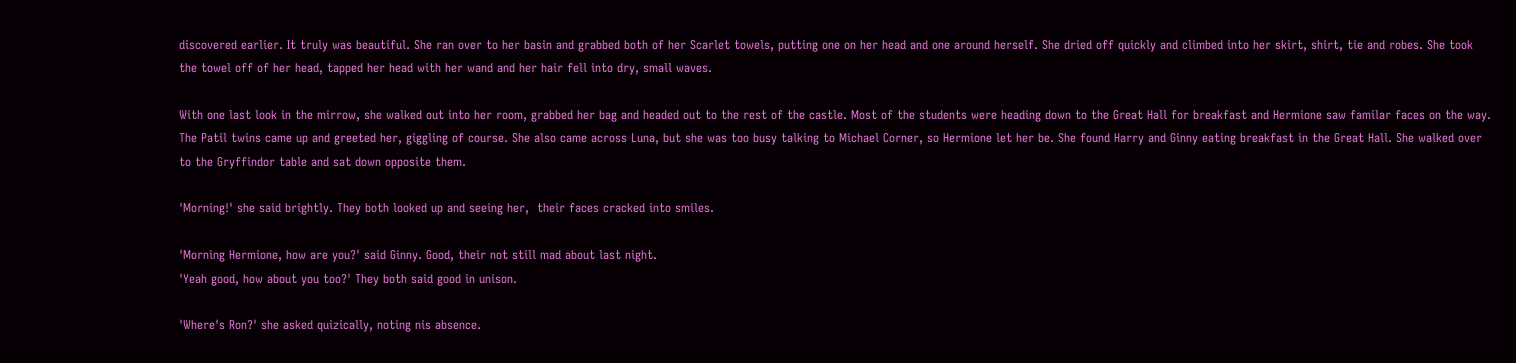discovered earlier. It truly was beautiful. She ran over to her basin and grabbed both of her Scarlet towels, putting one on her head and one around herself. She dried off quickly and climbed into her skirt, shirt, tie and robes. She took the towel off of her head, tapped her head with her wand and her hair fell into dry, small waves.

With one last look in the mirrow, she walked out into her room, grabbed her bag and headed out to the rest of the castle. Most of the students were heading down to the Great Hall for breakfast and Hermione saw familar faces on the way. The Patil twins came up and greeted her, giggling of course. She also came across Luna, but she was too busy talking to Michael Corner, so Hermione let her be. She found Harry and Ginny eating breakfast in the Great Hall. She walked over to the Gryffindor table and sat down opposite them.

'Morning!' she said brightly. They both looked up and seeing her,  their faces cracked into smiles.

'Morning Hermione, how are you?' said Ginny. Good, their not still mad about last night.
'Yeah good, how about you too?' They both said good in unison.

'Where's Ron?' she asked quizically, noting nis absence.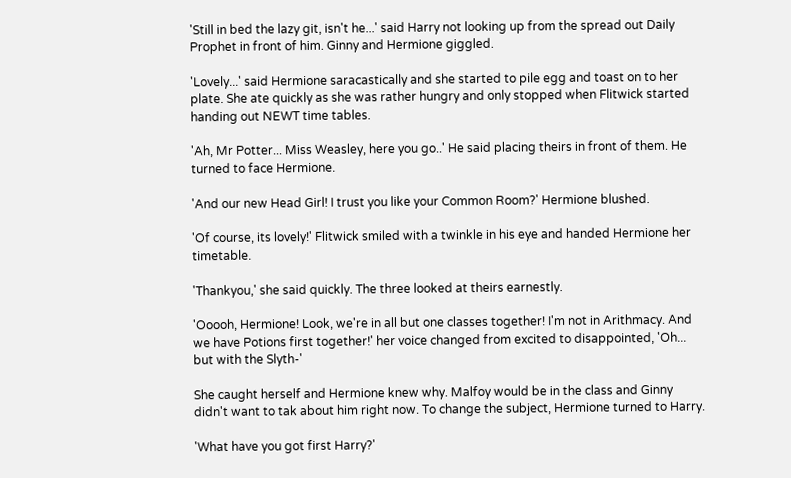'Still in bed the lazy git, isn't he...' said Harry not looking up from the spread out Daily Prophet in front of him. Ginny and Hermione giggled.

'Lovely...' said Hermione saracastically and she started to pile egg and toast on to her plate. She ate quickly as she was rather hungry and only stopped when Flitwick started handing out NEWT time tables.

'Ah, Mr Potter... Miss Weasley, here you go..' He said placing theirs in front of them. He turned to face Hermione.

'And our new Head Girl! I trust you like your Common Room?' Hermione blushed.

'Of course, its lovely!' Flitwick smiled with a twinkle in his eye and handed Hermione her timetable.

'Thankyou,' she said quickly. The three looked at theirs earnestly.

'Ooooh, Hermione! Look, we're in all but one classes together! I'm not in Arithmacy. And we have Potions first together!' her voice changed from excited to disappointed, 'Oh... but with the Slyth-'

She caught herself and Hermione knew why. Malfoy would be in the class and Ginny didn't want to tak about him right now. To change the subject, Hermione turned to Harry.

'What have you got first Harry?'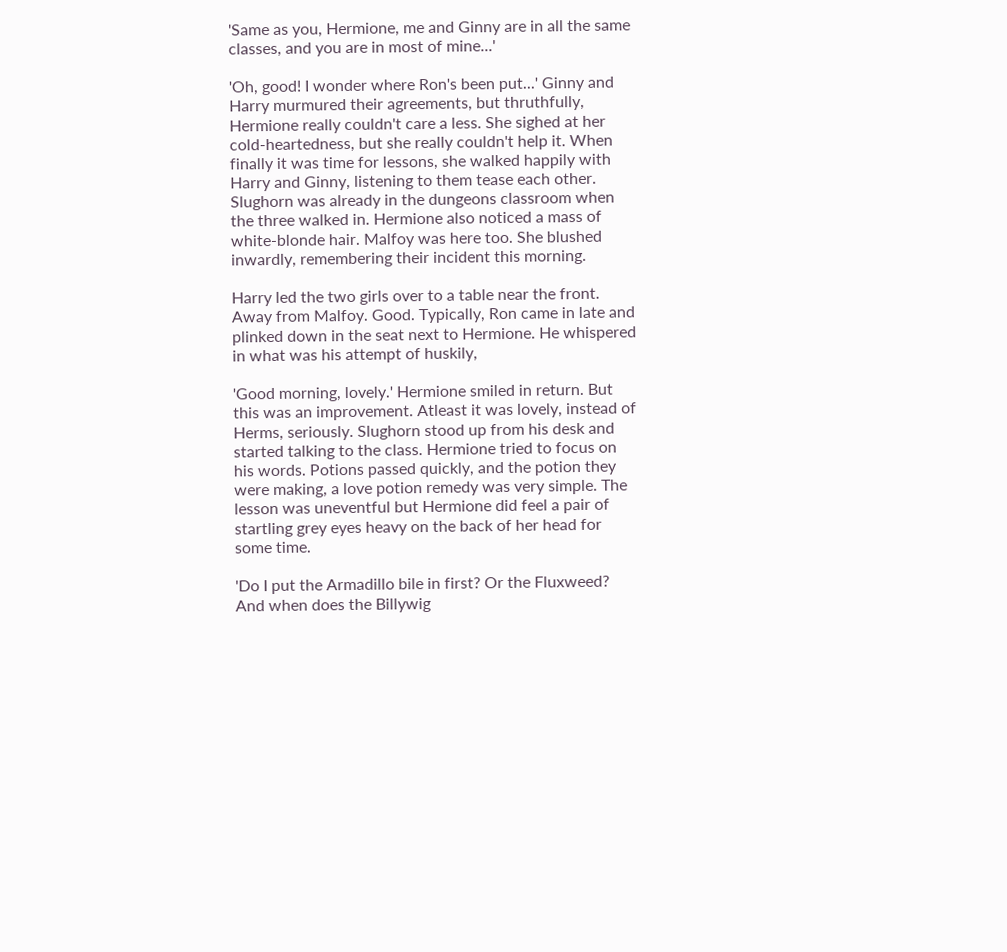'Same as you, Hermione, me and Ginny are in all the same classes, and you are in most of mine...'

'Oh, good! I wonder where Ron's been put...' Ginny and Harry murmured their agreements, but thruthfully, Hermione really couldn't care a less. She sighed at her cold-heartedness, but she really couldn't help it. When finally it was time for lessons, she walked happily with Harry and Ginny, listening to them tease each other. Slughorn was already in the dungeons classroom when the three walked in. Hermione also noticed a mass of white-blonde hair. Malfoy was here too. She blushed inwardly, remembering their incident this morning.

Harry led the two girls over to a table near the front. Away from Malfoy. Good. Typically, Ron came in late and plinked down in the seat next to Hermione. He whispered in what was his attempt of huskily,

'Good morning, lovely.' Hermione smiled in return. But this was an improvement. Atleast it was lovely, instead of Herms, seriously. Slughorn stood up from his desk and started talking to the class. Hermione tried to focus on his words. Potions passed quickly, and the potion they were making, a love potion remedy was very simple. The lesson was uneventful but Hermione did feel a pair of startling grey eyes heavy on the back of her head for some time.

'Do I put the Armadillo bile in first? Or the Fluxweed? And when does the Billywig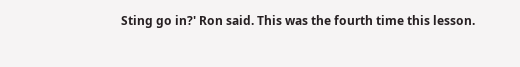Sting go in?' Ron said. This was the fourth time this lesson.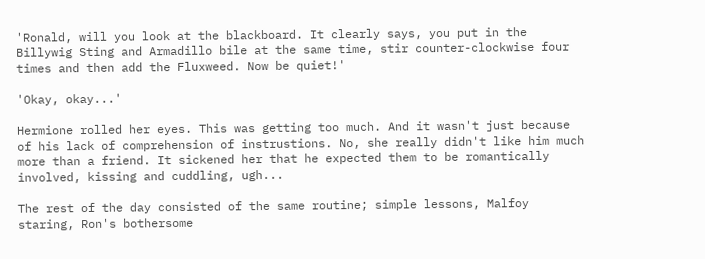'Ronald, will you look at the blackboard. It clearly says, you put in the Billywig Sting and Armadillo bile at the same time, stir counter-clockwise four times and then add the Fluxweed. Now be quiet!'

'Okay, okay...'

Hermione rolled her eyes. This was getting too much. And it wasn't just because of his lack of comprehension of instrustions. No, she really didn't like him much more than a friend. It sickened her that he expected them to be romantically involved, kissing and cuddling, ugh...

The rest of the day consisted of the same routine; simple lessons, Malfoy staring, Ron's bothersome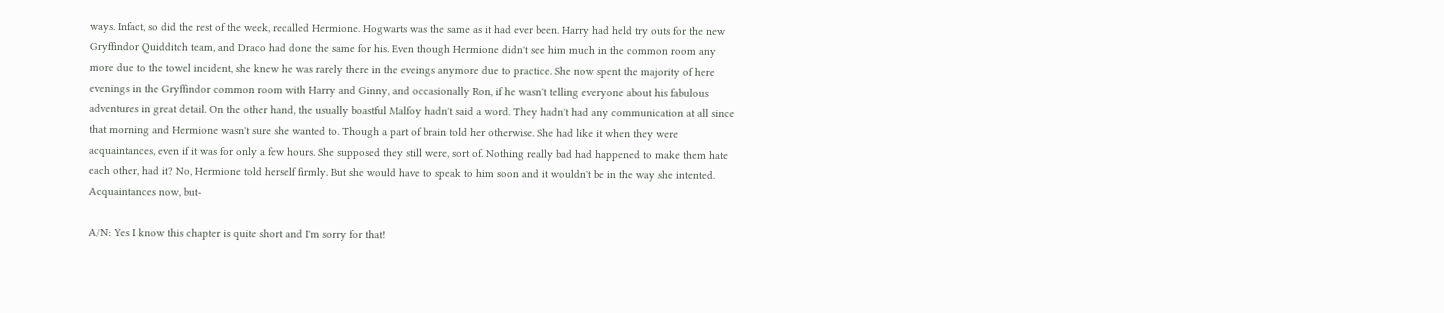ways. Infact, so did the rest of the week, recalled Hermione. Hogwarts was the same as it had ever been. Harry had held try outs for the new Gryffindor Quidditch team, and Draco had done the same for his. Even though Hermione didn't see him much in the common room any more due to the towel incident, she knew he was rarely there in the eveings anymore due to practice. She now spent the majority of here evenings in the Gryffindor common room with Harry and Ginny, and occasionally Ron, if he wasn't telling everyone about his fabulous adventures in great detail. On the other hand, the usually boastful Malfoy hadn't said a word. They hadn't had any communication at all since that morning and Hermione wasn't sure she wanted to. Though a part of brain told her otherwise. She had like it when they were acquaintances, even if it was for only a few hours. She supposed they still were, sort of. Nothing really bad had happened to make them hate each other, had it? No, Hermione told herself firmly. But she would have to speak to him soon and it wouldn't be in the way she intented. Acquaintances now, but-

A/N: Yes I know this chapter is quite short and I'm sorry for that!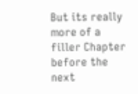But its really more of a filler Chapter before the next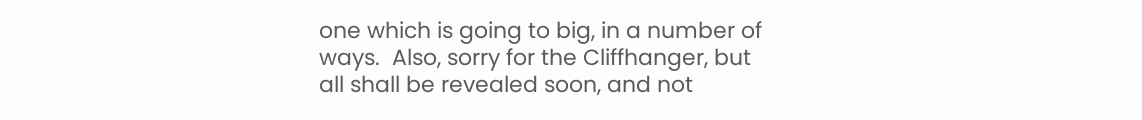one which is going to big, in a number of ways.  Also, sorry for the Cliffhanger, but all shall be revealed soon, and not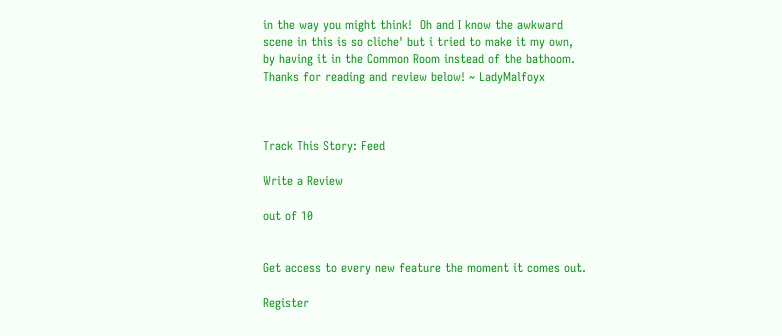in the way you might think!  Oh and I know the awkward scene in this is so cliche' but i tried to make it my own, by having it in the Common Room instead of the bathoom. Thanks for reading and review below! ~ LadyMalfoyx



Track This Story: Feed

Write a Review

out of 10


Get access to every new feature the moment it comes out.

Register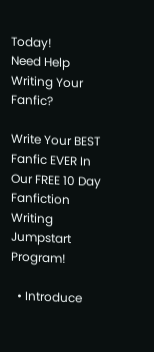Today!
Need Help Writing Your Fanfic?

Write Your BEST Fanfic EVER In Our FREE 10 Day Fanfiction Writing Jumpstart Program!

  • Introduce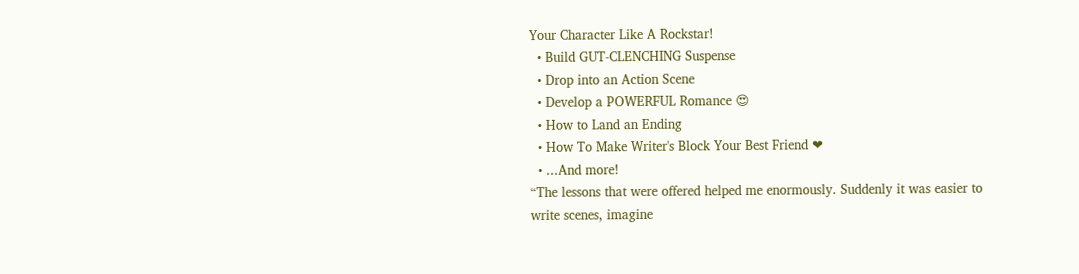Your Character Like A Rockstar!
  • Build GUT-CLENCHING Suspense
  • Drop into an Action Scene
  • Develop a POWERFUL Romance 😍
  • How to Land an Ending
  • How To Make Writer's Block Your Best Friend ❤
  • ...And more!
“The lessons that were offered helped me enormously. Suddenly it was easier to write scenes, imagine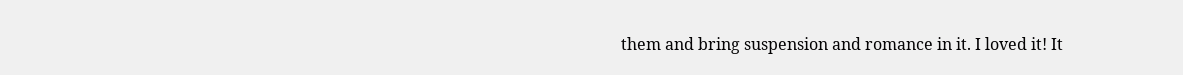them and bring suspension and romance in it. I loved it! It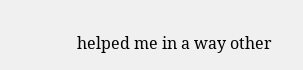helped me in a way other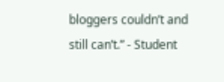bloggers couldn’t and still can’t.” - Student